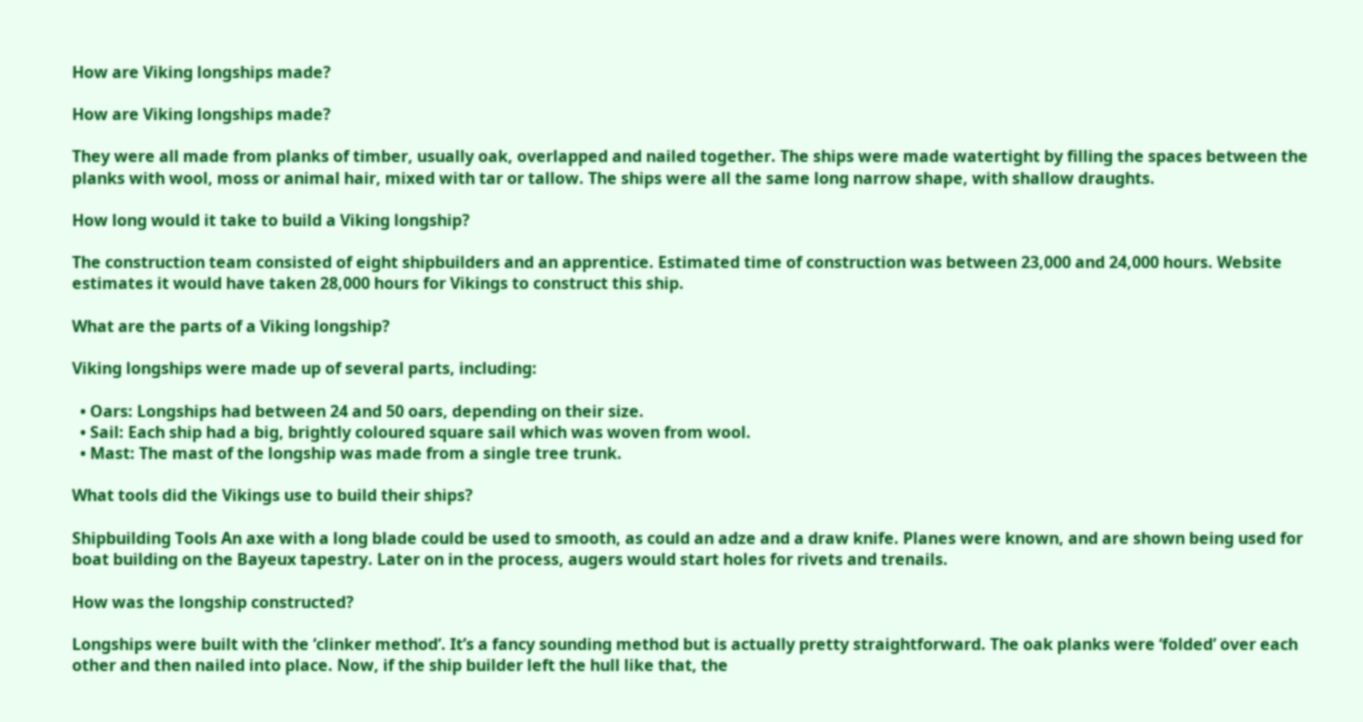How are Viking longships made?

How are Viking longships made?

They were all made from planks of timber, usually oak, overlapped and nailed together. The ships were made watertight by filling the spaces between the planks with wool, moss or animal hair, mixed with tar or tallow. The ships were all the same long narrow shape, with shallow draughts.

How long would it take to build a Viking longship?

The construction team consisted of eight shipbuilders and an apprentice. Estimated time of construction was between 23,000 and 24,000 hours. Website estimates it would have taken 28,000 hours for Vikings to construct this ship.

What are the parts of a Viking longship?

Viking longships were made up of several parts, including:

  • Oars: Longships had between 24 and 50 oars, depending on their size.
  • Sail: Each ship had a big, brightly coloured square sail which was woven from wool.
  • Mast: The mast of the longship was made from a single tree trunk.

What tools did the Vikings use to build their ships?

Shipbuilding Tools An axe with a long blade could be used to smooth, as could an adze and a draw knife. Planes were known, and are shown being used for boat building on the Bayeux tapestry. Later on in the process, augers would start holes for rivets and trenails.

How was the longship constructed?

Longships were built with the ‘clinker method’. It’s a fancy sounding method but is actually pretty straightforward. The oak planks were ‘folded’ over each other and then nailed into place. Now, if the ship builder left the hull like that, the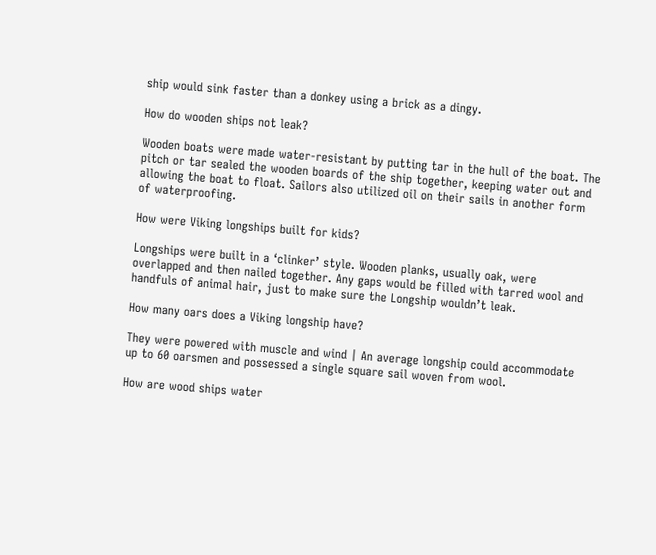ship would sink faster than a donkey using a brick as a dingy.

How do wooden ships not leak?

Wooden boats were made water-resistant by putting tar in the hull of the boat. The pitch or tar sealed the wooden boards of the ship together, keeping water out and allowing the boat to float. Sailors also utilized oil on their sails in another form of waterproofing.

How were Viking longships built for kids?

Longships were built in a ‘clinker’ style. Wooden planks, usually oak, were overlapped and then nailed together. Any gaps would be filled with tarred wool and handfuls of animal hair, just to make sure the Longship wouldn’t leak.

How many oars does a Viking longship have?

They were powered with muscle and wind | An average longship could accommodate up to 60 oarsmen and possessed a single square sail woven from wool.

How are wood ships water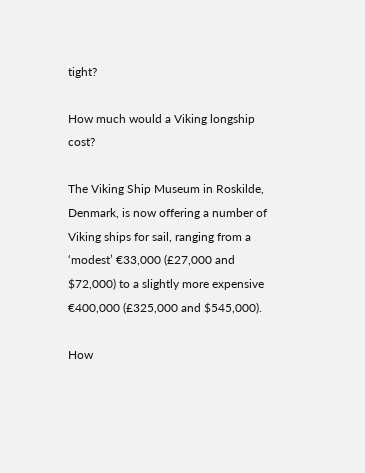tight?

How much would a Viking longship cost?

The Viking Ship Museum in Roskilde, Denmark, is now offering a number of Viking ships for sail, ranging from a ‘modest’ €33,000 (£27,000 and $72,000) to a slightly more expensive €400,000 (£325,000 and $545,000).

How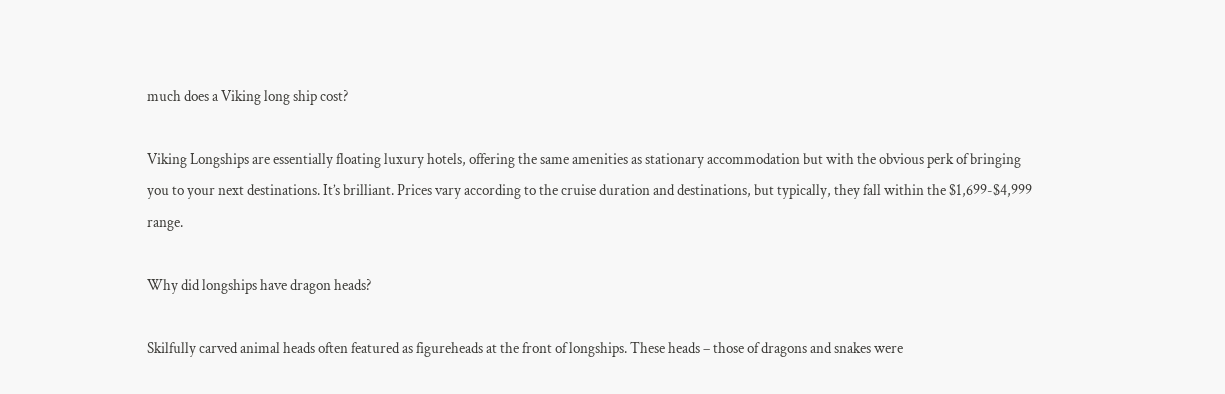much does a Viking long ship cost?

Viking Longships are essentially floating luxury hotels, offering the same amenities as stationary accommodation but with the obvious perk of bringing you to your next destinations. It’s brilliant. Prices vary according to the cruise duration and destinations, but typically, they fall within the $1,699-$4,999 range.

Why did longships have dragon heads?

Skilfully carved animal heads often featured as figureheads at the front of longships. These heads – those of dragons and snakes were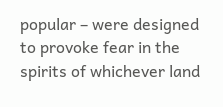popular – were designed to provoke fear in the spirits of whichever land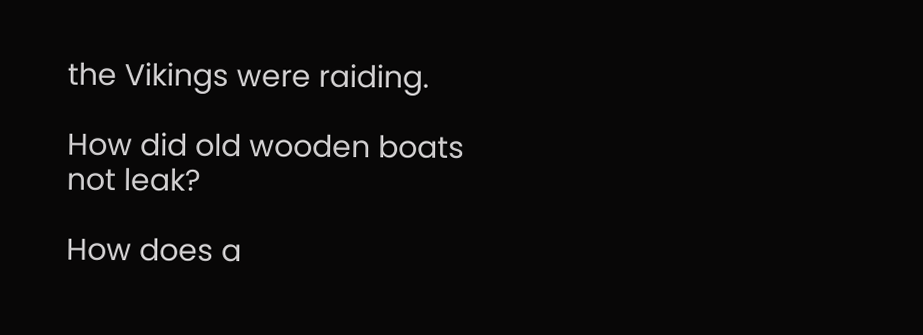the Vikings were raiding.

How did old wooden boats not leak?

How does a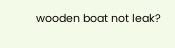wooden boat not leak?